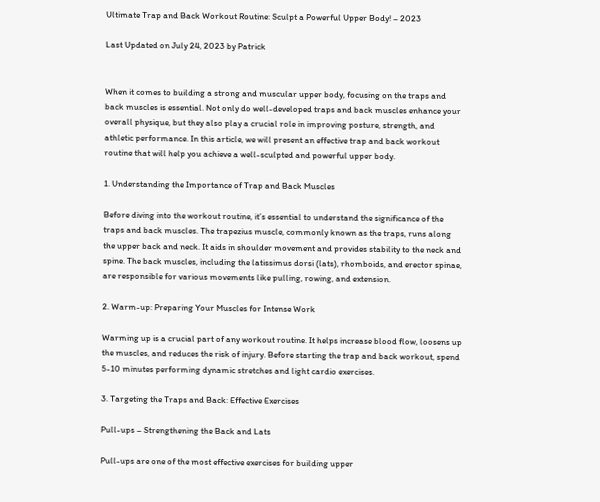Ultimate Trap and Back Workout Routine: Sculpt a Powerful Upper Body! – 2023

Last Updated on July 24, 2023 by Patrick


When it comes to building a strong and muscular upper body, focusing on the traps and back muscles is essential. Not only do well-developed traps and back muscles enhance your overall physique, but they also play a crucial role in improving posture, strength, and athletic performance. In this article, we will present an effective trap and back workout routine that will help you achieve a well-sculpted and powerful upper body.

1. Understanding the Importance of Trap and Back Muscles

Before diving into the workout routine, it’s essential to understand the significance of the traps and back muscles. The trapezius muscle, commonly known as the traps, runs along the upper back and neck. It aids in shoulder movement and provides stability to the neck and spine. The back muscles, including the latissimus dorsi (lats), rhomboids, and erector spinae, are responsible for various movements like pulling, rowing, and extension.

2. Warm-up: Preparing Your Muscles for Intense Work

Warming up is a crucial part of any workout routine. It helps increase blood flow, loosens up the muscles, and reduces the risk of injury. Before starting the trap and back workout, spend 5-10 minutes performing dynamic stretches and light cardio exercises.

3. Targeting the Traps and Back: Effective Exercises

Pull-ups – Strengthening the Back and Lats

Pull-ups are one of the most effective exercises for building upper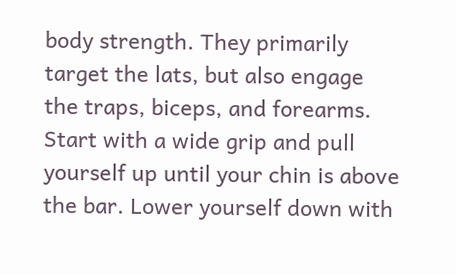body strength. They primarily target the lats, but also engage the traps, biceps, and forearms. Start with a wide grip and pull yourself up until your chin is above the bar. Lower yourself down with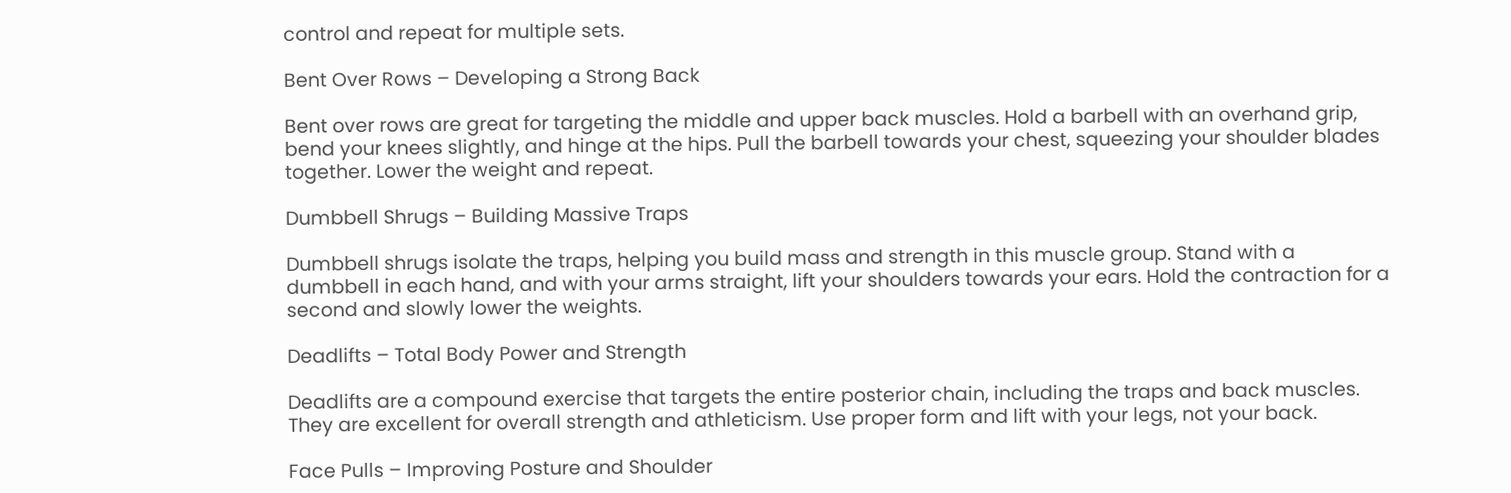control and repeat for multiple sets.

Bent Over Rows – Developing a Strong Back

Bent over rows are great for targeting the middle and upper back muscles. Hold a barbell with an overhand grip, bend your knees slightly, and hinge at the hips. Pull the barbell towards your chest, squeezing your shoulder blades together. Lower the weight and repeat.

Dumbbell Shrugs – Building Massive Traps

Dumbbell shrugs isolate the traps, helping you build mass and strength in this muscle group. Stand with a dumbbell in each hand, and with your arms straight, lift your shoulders towards your ears. Hold the contraction for a second and slowly lower the weights.

Deadlifts – Total Body Power and Strength

Deadlifts are a compound exercise that targets the entire posterior chain, including the traps and back muscles. They are excellent for overall strength and athleticism. Use proper form and lift with your legs, not your back.

Face Pulls – Improving Posture and Shoulder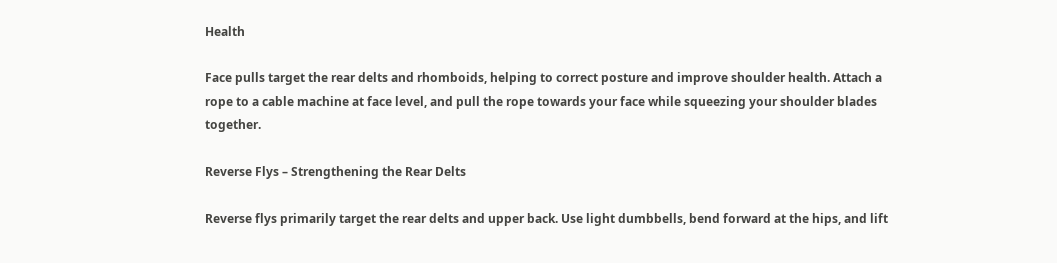Health

Face pulls target the rear delts and rhomboids, helping to correct posture and improve shoulder health. Attach a rope to a cable machine at face level, and pull the rope towards your face while squeezing your shoulder blades together.

Reverse Flys – Strengthening the Rear Delts

Reverse flys primarily target the rear delts and upper back. Use light dumbbells, bend forward at the hips, and lift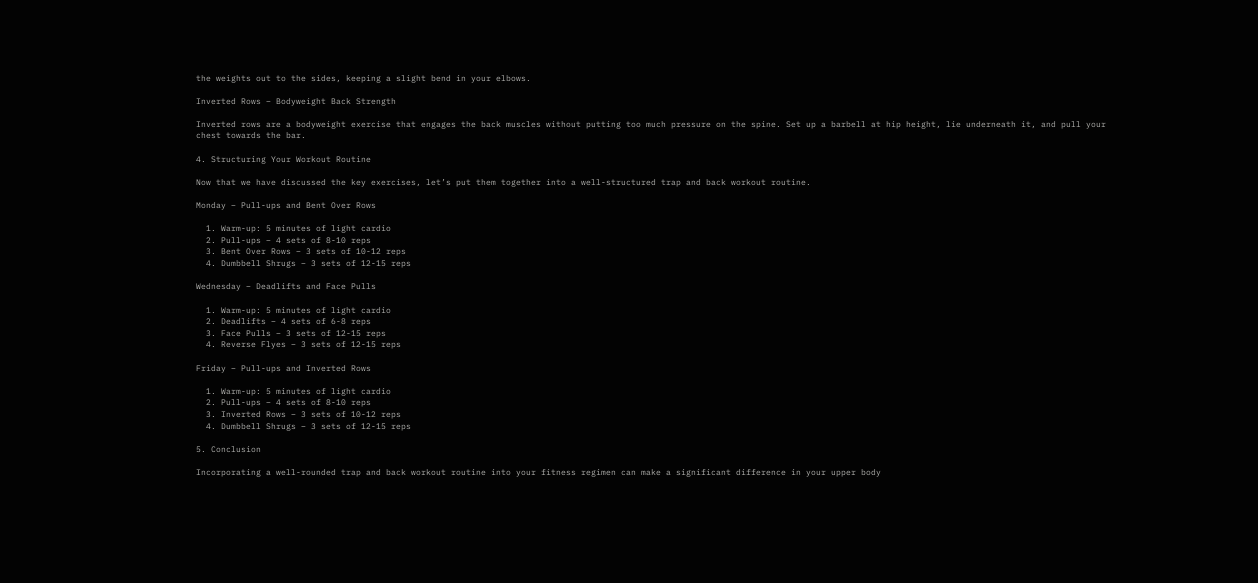the weights out to the sides, keeping a slight bend in your elbows.

Inverted Rows – Bodyweight Back Strength

Inverted rows are a bodyweight exercise that engages the back muscles without putting too much pressure on the spine. Set up a barbell at hip height, lie underneath it, and pull your chest towards the bar.

4. Structuring Your Workout Routine

Now that we have discussed the key exercises, let’s put them together into a well-structured trap and back workout routine.

Monday – Pull-ups and Bent Over Rows

  1. Warm-up: 5 minutes of light cardio
  2. Pull-ups – 4 sets of 8-10 reps
  3. Bent Over Rows – 3 sets of 10-12 reps
  4. Dumbbell Shrugs – 3 sets of 12-15 reps

Wednesday – Deadlifts and Face Pulls

  1. Warm-up: 5 minutes of light cardio
  2. Deadlifts – 4 sets of 6-8 reps
  3. Face Pulls – 3 sets of 12-15 reps
  4. Reverse Flyes – 3 sets of 12-15 reps

Friday – Pull-ups and Inverted Rows

  1. Warm-up: 5 minutes of light cardio
  2. Pull-ups – 4 sets of 8-10 reps
  3. Inverted Rows – 3 sets of 10-12 reps
  4. Dumbbell Shrugs – 3 sets of 12-15 reps

5. Conclusion

Incorporating a well-rounded trap and back workout routine into your fitness regimen can make a significant difference in your upper body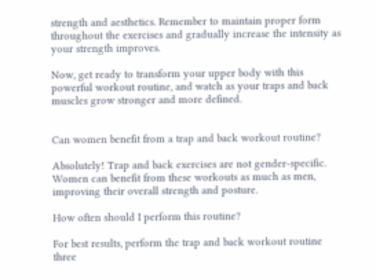strength and aesthetics. Remember to maintain proper form throughout the exercises and gradually increase the intensity as your strength improves.

Now, get ready to transform your upper body with this powerful workout routine, and watch as your traps and back muscles grow stronger and more defined.


Can women benefit from a trap and back workout routine?

Absolutely! Trap and back exercises are not gender-specific. Women can benefit from these workouts as much as men, improving their overall strength and posture.

How often should I perform this routine?

For best results, perform the trap and back workout routine three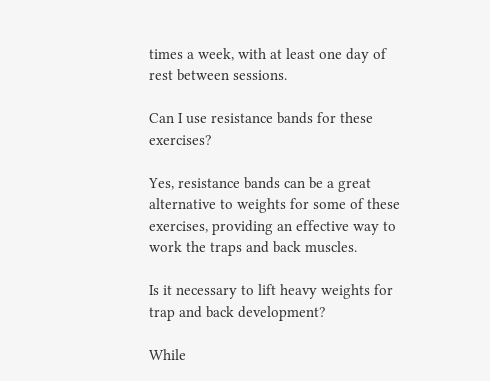times a week, with at least one day of rest between sessions.

Can I use resistance bands for these exercises?

Yes, resistance bands can be a great alternative to weights for some of these exercises, providing an effective way to work the traps and back muscles.

Is it necessary to lift heavy weights for trap and back development?

While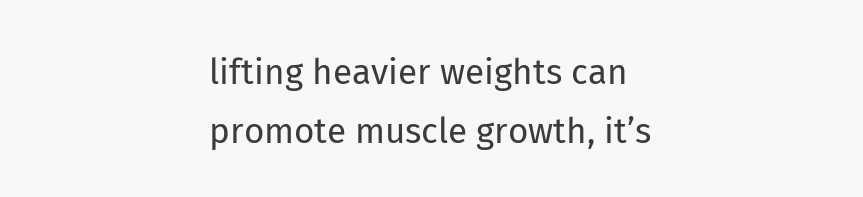lifting heavier weights can promote muscle growth, it’s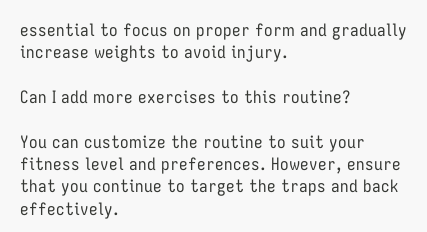essential to focus on proper form and gradually increase weights to avoid injury.

Can I add more exercises to this routine?

You can customize the routine to suit your fitness level and preferences. However, ensure that you continue to target the traps and back effectively.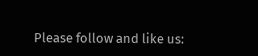Please follow and like us: